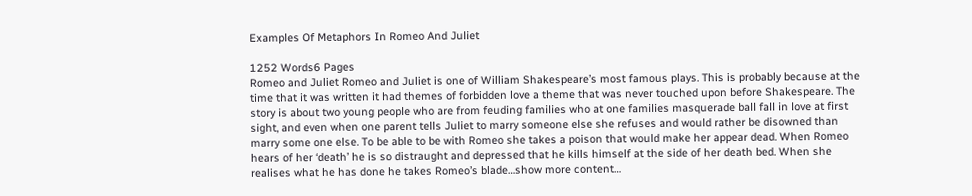Examples Of Metaphors In Romeo And Juliet

1252 Words6 Pages
Romeo and Juliet Romeo and Juliet is one of William Shakespeare’s most famous plays. This is probably because at the time that it was written it had themes of forbidden love a theme that was never touched upon before Shakespeare. The story is about two young people who are from feuding families who at one families masquerade ball fall in love at first sight, and even when one parent tells Juliet to marry someone else she refuses and would rather be disowned than marry some one else. To be able to be with Romeo she takes a poison that would make her appear dead. When Romeo hears of her ‘death’ he is so distraught and depressed that he kills himself at the side of her death bed. When she realises what he has done he takes Romeo’s blade…show more content…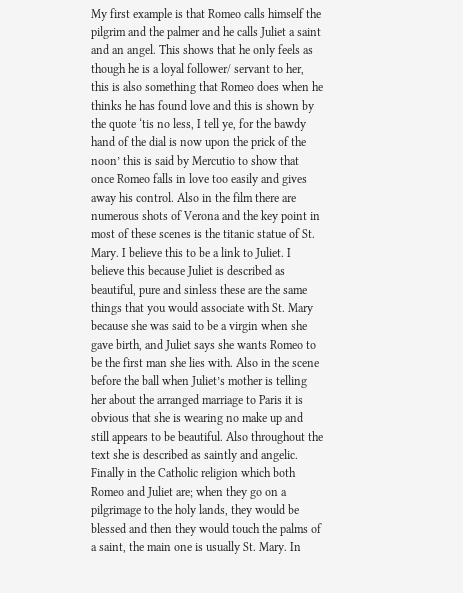My first example is that Romeo calls himself the pilgrim and the palmer and he calls Juliet a saint and an angel. This shows that he only feels as though he is a loyal follower/ servant to her, this is also something that Romeo does when he thinks he has found love and this is shown by the quote ‘tis no less, I tell ye, for the bawdy hand of the dial is now upon the prick of the noon’ this is said by Mercutio to show that once Romeo falls in love too easily and gives away his control. Also in the film there are numerous shots of Verona and the key point in most of these scenes is the titanic statue of St. Mary. I believe this to be a link to Juliet. I believe this because Juliet is described as beautiful, pure and sinless these are the same things that you would associate with St. Mary because she was said to be a virgin when she gave birth, and Juliet says she wants Romeo to be the first man she lies with. Also in the scene before the ball when Juliet’s mother is telling her about the arranged marriage to Paris it is obvious that she is wearing no make up and still appears to be beautiful. Also throughout the text she is described as saintly and angelic. Finally in the Catholic religion which both Romeo and Juliet are; when they go on a pilgrimage to the holy lands, they would be blessed and then they would touch the palms of a saint, the main one is usually St. Mary. In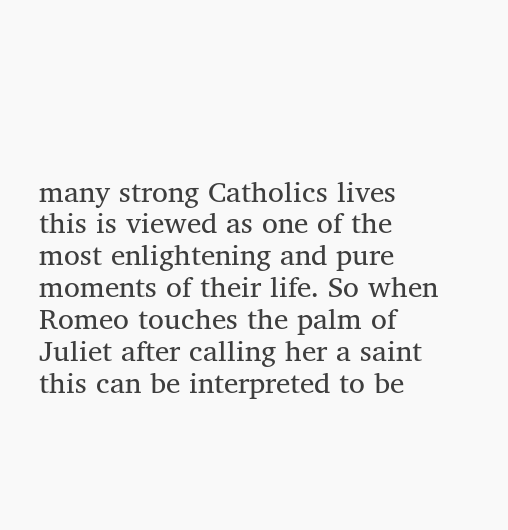many strong Catholics lives this is viewed as one of the most enlightening and pure moments of their life. So when Romeo touches the palm of Juliet after calling her a saint this can be interpreted to be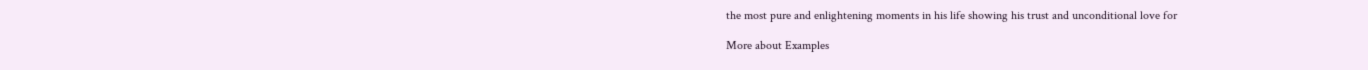the most pure and enlightening moments in his life showing his trust and unconditional love for

More about Examples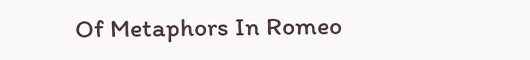Of Metaphors In Romeo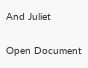And Juliet

Open Document